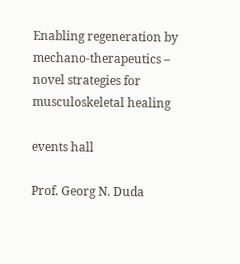Enabling regeneration by mechano-therapeutics – novel strategies for musculoskeletal healing

events hall

Prof. Georg N. Duda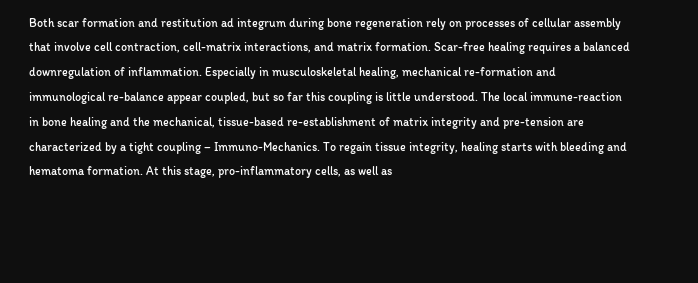Both scar formation and restitution ad integrum during bone regeneration rely on processes of cellular assembly that involve cell contraction, cell-matrix interactions, and matrix formation. Scar-free healing requires a balanced downregulation of inflammation. Especially in musculoskeletal healing, mechanical re-formation and immunological re-balance appear coupled, but so far this coupling is little understood. The local immune-reaction in bone healing and the mechanical, tissue-based re-establishment of matrix integrity and pre-tension are characterized by a tight coupling – Immuno-Mechanics. To regain tissue integrity, healing starts with bleeding and hematoma formation. At this stage, pro-inflammatory cells, as well as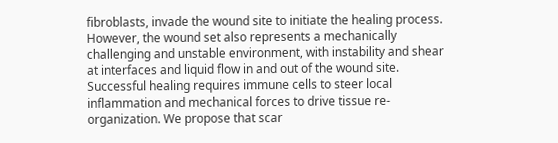fibroblasts, invade the wound site to initiate the healing process. However, the wound set also represents a mechanically challenging and unstable environment, with instability and shear at interfaces and liquid flow in and out of the wound site. Successful healing requires immune cells to steer local inflammation and mechanical forces to drive tissue re-organization. We propose that scar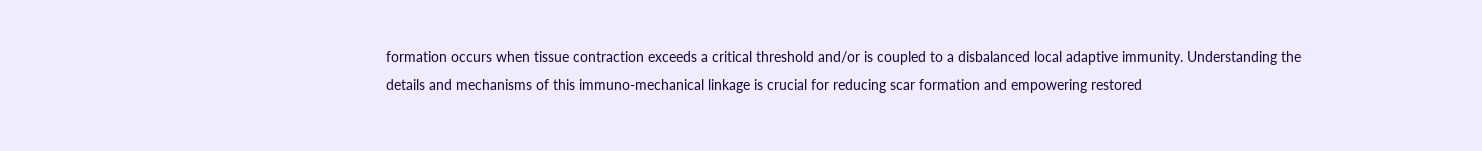formation occurs when tissue contraction exceeds a critical threshold and/or is coupled to a disbalanced local adaptive immunity. Understanding the details and mechanisms of this immuno-mechanical linkage is crucial for reducing scar formation and empowering restored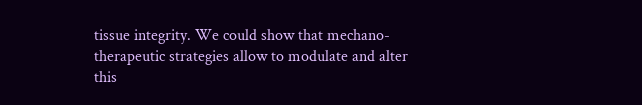tissue integrity. We could show that mechano-therapeutic strategies allow to modulate and alter this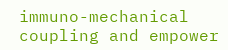immuno-mechanical coupling and empower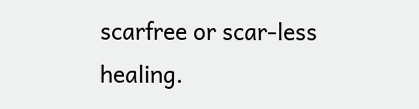scarfree or scar-less healing.